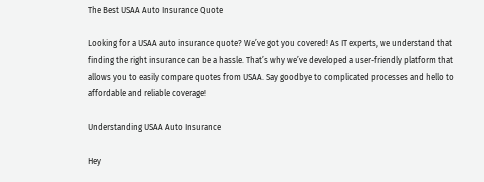The Best USAA Auto Insurance Quote

Looking for a USAA auto insurance quote? We’ve got you covered! As IT experts, we understand that finding the right insurance can be a hassle. That’s why we’ve developed a user-friendly platform that allows you to easily compare quotes from USAA. Say goodbye to complicated processes and hello to affordable and reliable coverage!

Understanding USAA Auto Insurance

Hey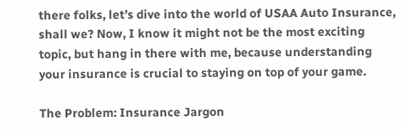there folks, let’s dive into the world of USAA Auto Insurance, shall we? Now, I know it might not be the most exciting topic, but hang in there with me, because understanding your insurance is crucial to staying on top of your game.

The Problem: Insurance Jargon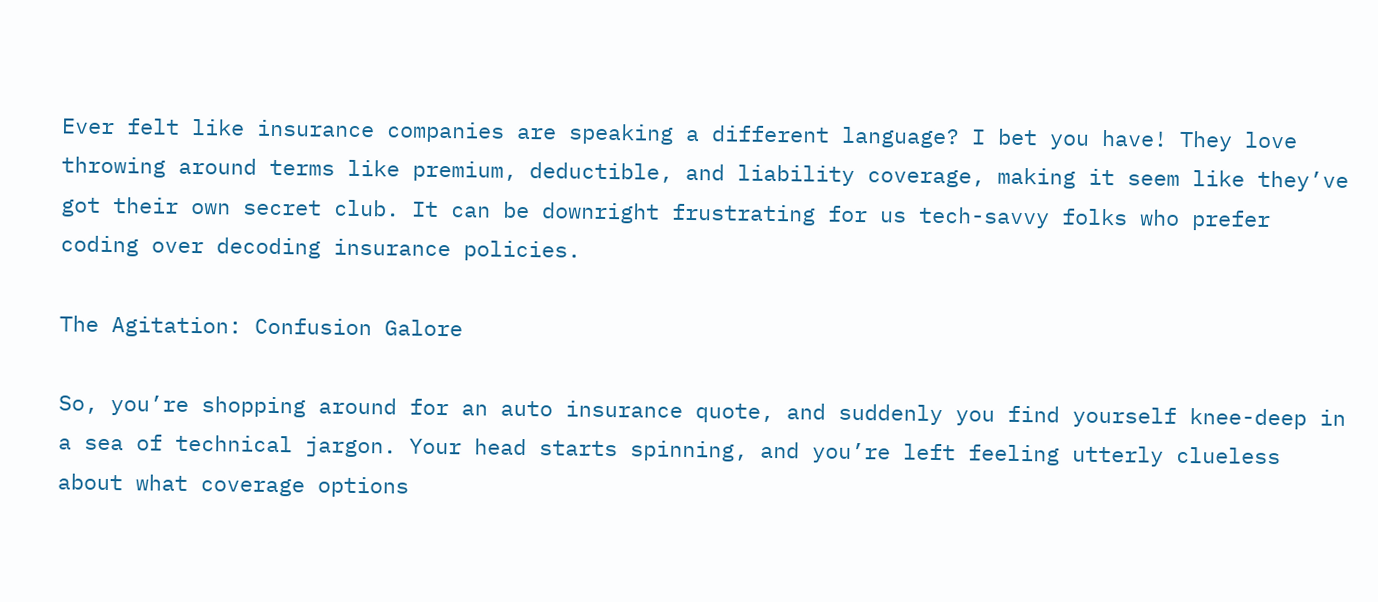Ever felt like insurance companies are speaking a different language? I bet you have! They love throwing around terms like premium, deductible, and liability coverage, making it seem like they’ve got their own secret club. It can be downright frustrating for us tech-savvy folks who prefer coding over decoding insurance policies.

The Agitation: Confusion Galore

So, you’re shopping around for an auto insurance quote, and suddenly you find yourself knee-deep in a sea of technical jargon. Your head starts spinning, and you’re left feeling utterly clueless about what coverage options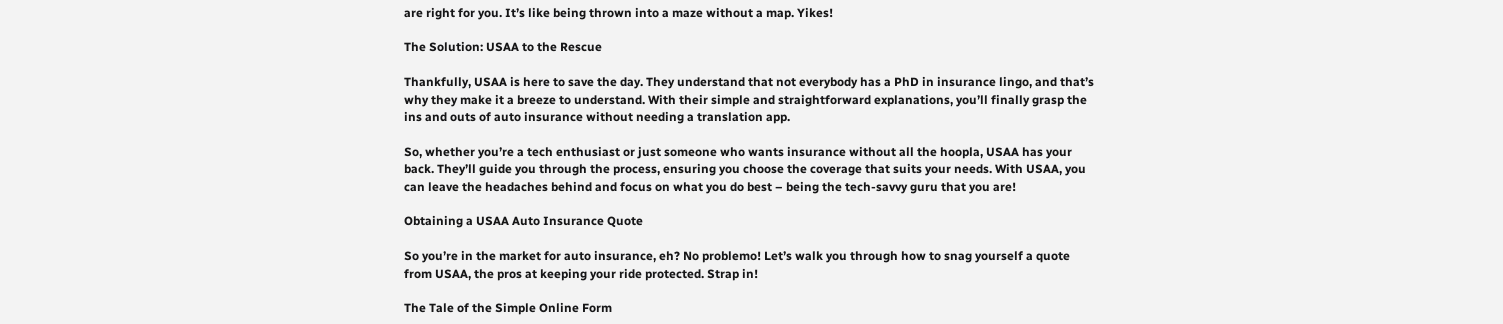are right for you. It’s like being thrown into a maze without a map. Yikes!

The Solution: USAA to the Rescue

Thankfully, USAA is here to save the day. They understand that not everybody has a PhD in insurance lingo, and that’s why they make it a breeze to understand. With their simple and straightforward explanations, you’ll finally grasp the ins and outs of auto insurance without needing a translation app.

So, whether you’re a tech enthusiast or just someone who wants insurance without all the hoopla, USAA has your back. They’ll guide you through the process, ensuring you choose the coverage that suits your needs. With USAA, you can leave the headaches behind and focus on what you do best – being the tech-savvy guru that you are!

Obtaining a USAA Auto Insurance Quote

So you’re in the market for auto insurance, eh? No problemo! Let’s walk you through how to snag yourself a quote from USAA, the pros at keeping your ride protected. Strap in!

The Tale of the Simple Online Form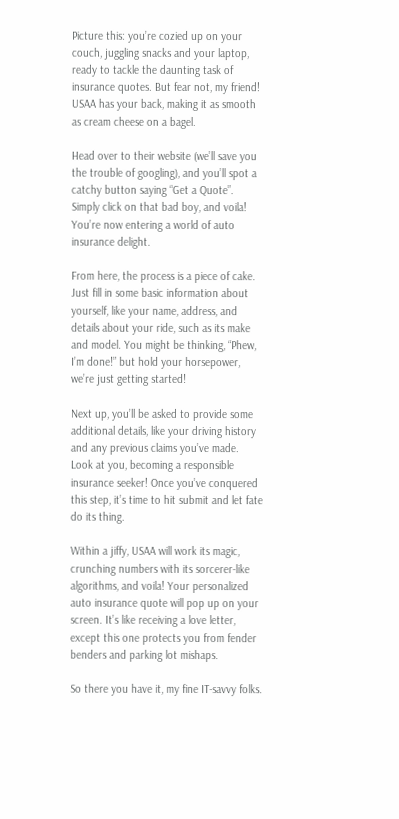Picture this: you’re cozied up on your couch, juggling snacks and your laptop, ready to tackle the daunting task of insurance quotes. But fear not, my friend! USAA has your back, making it as smooth as cream cheese on a bagel.

Head over to their website (we’ll save you the trouble of googling), and you’ll spot a catchy button saying “Get a Quote”. Simply click on that bad boy, and voila! You’re now entering a world of auto insurance delight.

From here, the process is a piece of cake. Just fill in some basic information about yourself, like your name, address, and details about your ride, such as its make and model. You might be thinking, “Phew, I’m done!” but hold your horsepower, we’re just getting started!

Next up, you’ll be asked to provide some additional details, like your driving history and any previous claims you’ve made. Look at you, becoming a responsible insurance seeker! Once you’ve conquered this step, it’s time to hit submit and let fate do its thing.

Within a jiffy, USAA will work its magic, crunching numbers with its sorcerer-like algorithms, and voila! Your personalized auto insurance quote will pop up on your screen. It’s like receiving a love letter, except this one protects you from fender benders and parking lot mishaps.

So there you have it, my fine IT-savvy folks.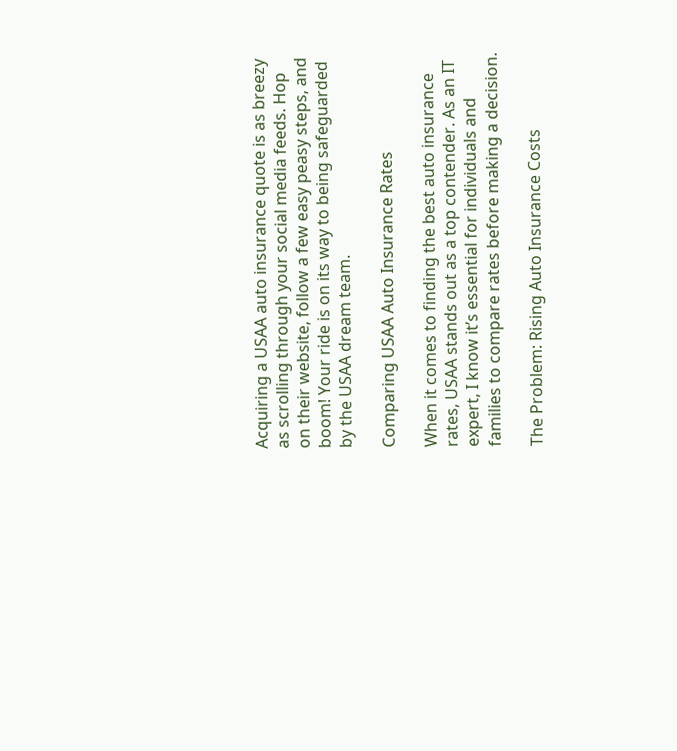Acquiring a USAA auto insurance quote is as breezy as scrolling through your social media feeds. Hop on their website, follow a few easy peasy steps, and boom! Your ride is on its way to being safeguarded by the USAA dream team.

Comparing USAA Auto Insurance Rates

When it comes to finding the best auto insurance rates, USAA stands out as a top contender. As an IT expert, I know it’s essential for individuals and families to compare rates before making a decision.

The Problem: Rising Auto Insurance Costs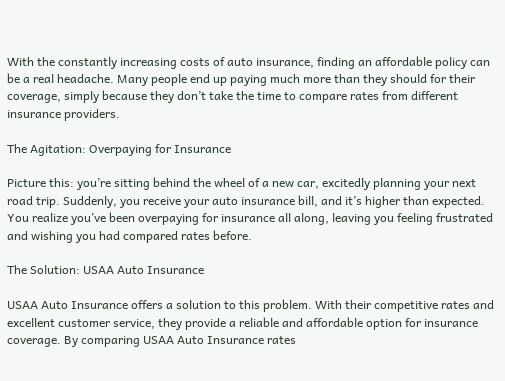With the constantly increasing costs of auto insurance, finding an affordable policy can be a real headache. Many people end up paying much more than they should for their coverage, simply because they don’t take the time to compare rates from different insurance providers.

The Agitation: Overpaying for Insurance

Picture this: you’re sitting behind the wheel of a new car, excitedly planning your next road trip. Suddenly, you receive your auto insurance bill, and it’s higher than expected. You realize you’ve been overpaying for insurance all along, leaving you feeling frustrated and wishing you had compared rates before.

The Solution: USAA Auto Insurance

USAA Auto Insurance offers a solution to this problem. With their competitive rates and excellent customer service, they provide a reliable and affordable option for insurance coverage. By comparing USAA Auto Insurance rates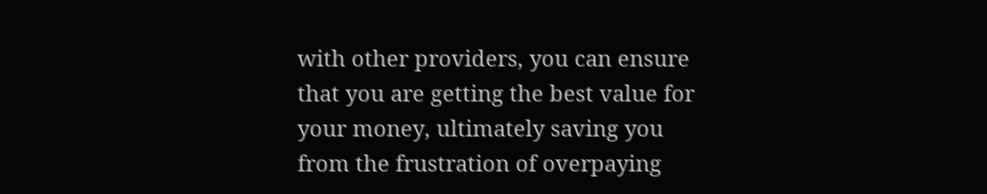with other providers, you can ensure that you are getting the best value for your money, ultimately saving you from the frustration of overpaying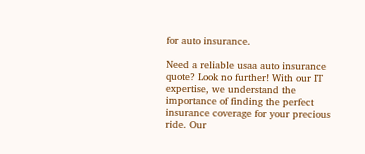for auto insurance.

Need a reliable usaa auto insurance quote? Look no further! With our IT expertise, we understand the importance of finding the perfect insurance coverage for your precious ride. Our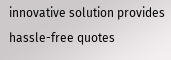innovative solution provides hassle-free quotes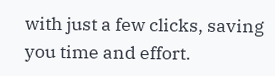with just a few clicks, saving you time and effort.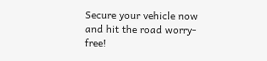Secure your vehicle now and hit the road worry-free!